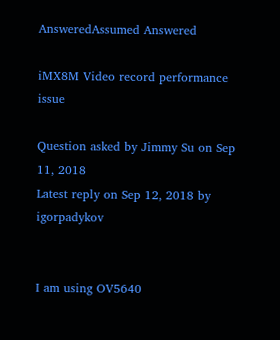AnsweredAssumed Answered

iMX8M Video record performance issue

Question asked by Jimmy Su on Sep 11, 2018
Latest reply on Sep 12, 2018 by igorpadykov


I am using OV5640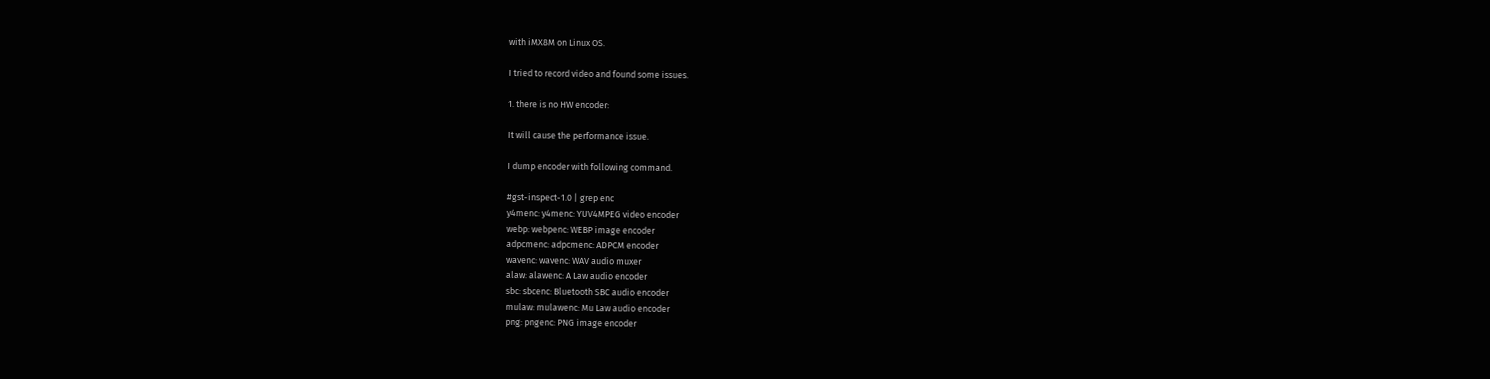with iMX8M on Linux OS.

I tried to record video and found some issues.

1. there is no HW encoder:

It will cause the performance issue.

I dump encoder with following command.

#gst-inspect-1.0 | grep enc
y4menc: y4menc: YUV4MPEG video encoder
webp: webpenc: WEBP image encoder
adpcmenc: adpcmenc: ADPCM encoder
wavenc: wavenc: WAV audio muxer
alaw: alawenc: A Law audio encoder
sbc: sbcenc: Bluetooth SBC audio encoder
mulaw: mulawenc: Mu Law audio encoder
png: pngenc: PNG image encoder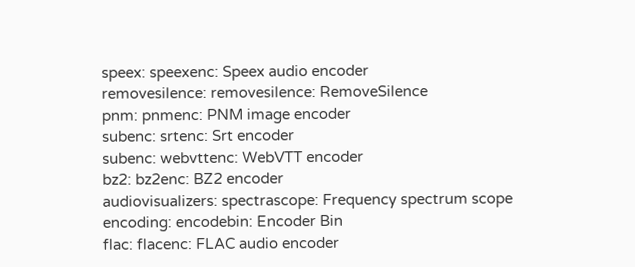speex: speexenc: Speex audio encoder
removesilence: removesilence: RemoveSilence
pnm: pnmenc: PNM image encoder
subenc: srtenc: Srt encoder
subenc: webvttenc: WebVTT encoder
bz2: bz2enc: BZ2 encoder
audiovisualizers: spectrascope: Frequency spectrum scope
encoding: encodebin: Encoder Bin
flac: flacenc: FLAC audio encoder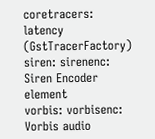coretracers: latency (GstTracerFactory)
siren: sirenenc: Siren Encoder element
vorbis: vorbisenc: Vorbis audio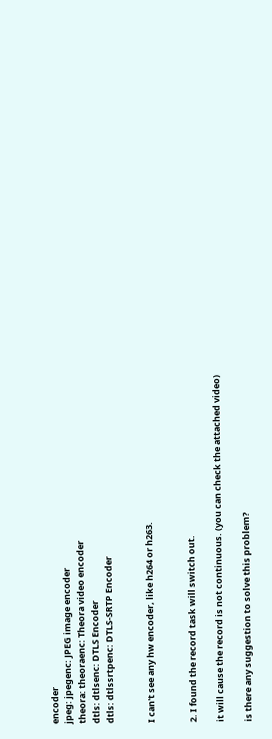encoder
jpeg: jpegenc: JPEG image encoder
theora: theoraenc: Theora video encoder
dtls: dtlsenc: DTLS Encoder
dtls: dtlssrtpenc: DTLS-SRTP Encoder


I can't see any hw encoder, like h264 or h263.


2. I found the record task will switch out.

it will cause the record is not continuous. (you can check the attached video)

is there any suggestion to solve this problem?